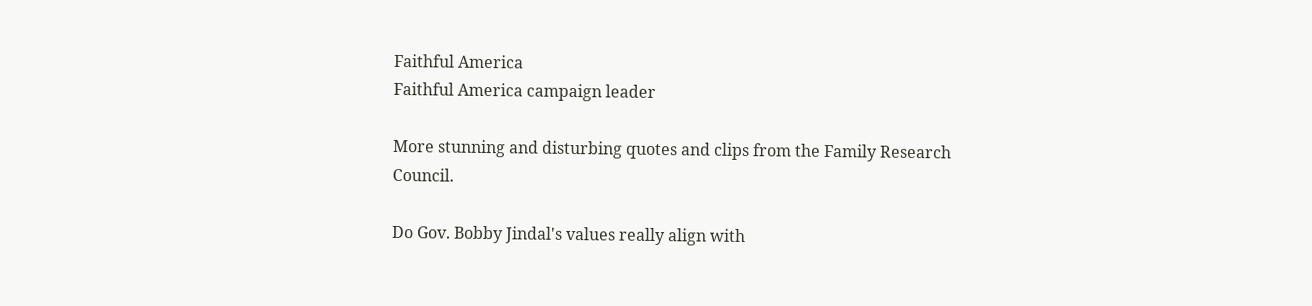Faithful America
Faithful America campaign leader

More stunning and disturbing quotes and clips from the Family Research Council.

Do Gov. Bobby Jindal's values really align with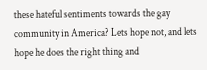these hateful sentiments towards the gay community in America? Lets hope not, and lets hope he does the right thing and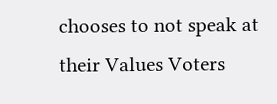chooses to not speak at their Values Voters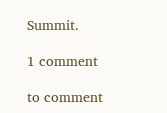Summit.

1 comment

to comment